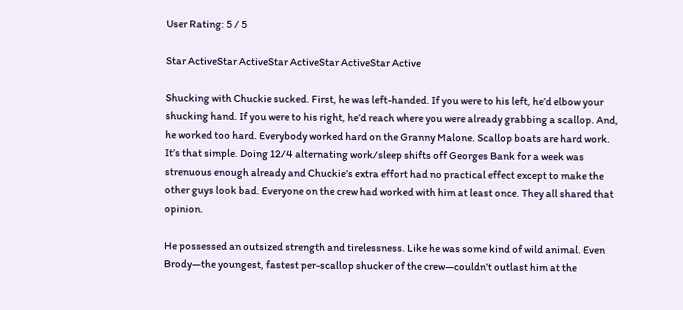User Rating: 5 / 5

Star ActiveStar ActiveStar ActiveStar ActiveStar Active

Shucking with Chuckie sucked. First, he was left-handed. If you were to his left, he’d elbow your shucking hand. If you were to his right, he’d reach where you were already grabbing a scallop. And, he worked too hard. Everybody worked hard on the Granny Malone. Scallop boats are hard work. It’s that simple. Doing 12/4 alternating work/sleep shifts off Georges Bank for a week was strenuous enough already and Chuckie’s extra effort had no practical effect except to make the other guys look bad. Everyone on the crew had worked with him at least once. They all shared that opinion.

He possessed an outsized strength and tirelessness. Like he was some kind of wild animal. Even Brody—the youngest, fastest per-scallop shucker of the crew—couldn’t outlast him at the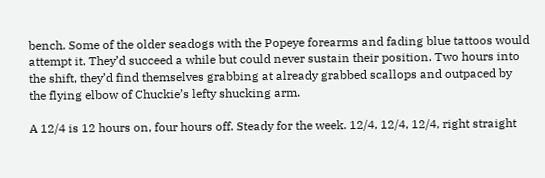bench. Some of the older seadogs with the Popeye forearms and fading blue tattoos would attempt it. They’d succeed a while but could never sustain their position. Two hours into the shift, they’d find themselves grabbing at already grabbed scallops and outpaced by the flying elbow of Chuckie’s lefty shucking arm.

A 12/4 is 12 hours on, four hours off. Steady for the week. 12/4, 12/4, 12/4, right straight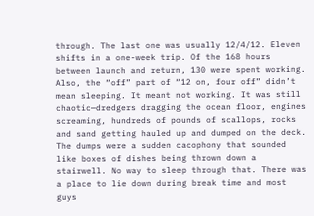through. The last one was usually 12/4/12. Eleven shifts in a one-week trip. Of the 168 hours between launch and return, 130 were spent working. Also, the “off” part of “12 on, four off” didn’t mean sleeping. It meant not working. It was still chaotic—dredgers dragging the ocean floor, engines screaming, hundreds of pounds of scallops, rocks and sand getting hauled up and dumped on the deck. The dumps were a sudden cacophony that sounded like boxes of dishes being thrown down a stairwell. No way to sleep through that. There was a place to lie down during break time and most guys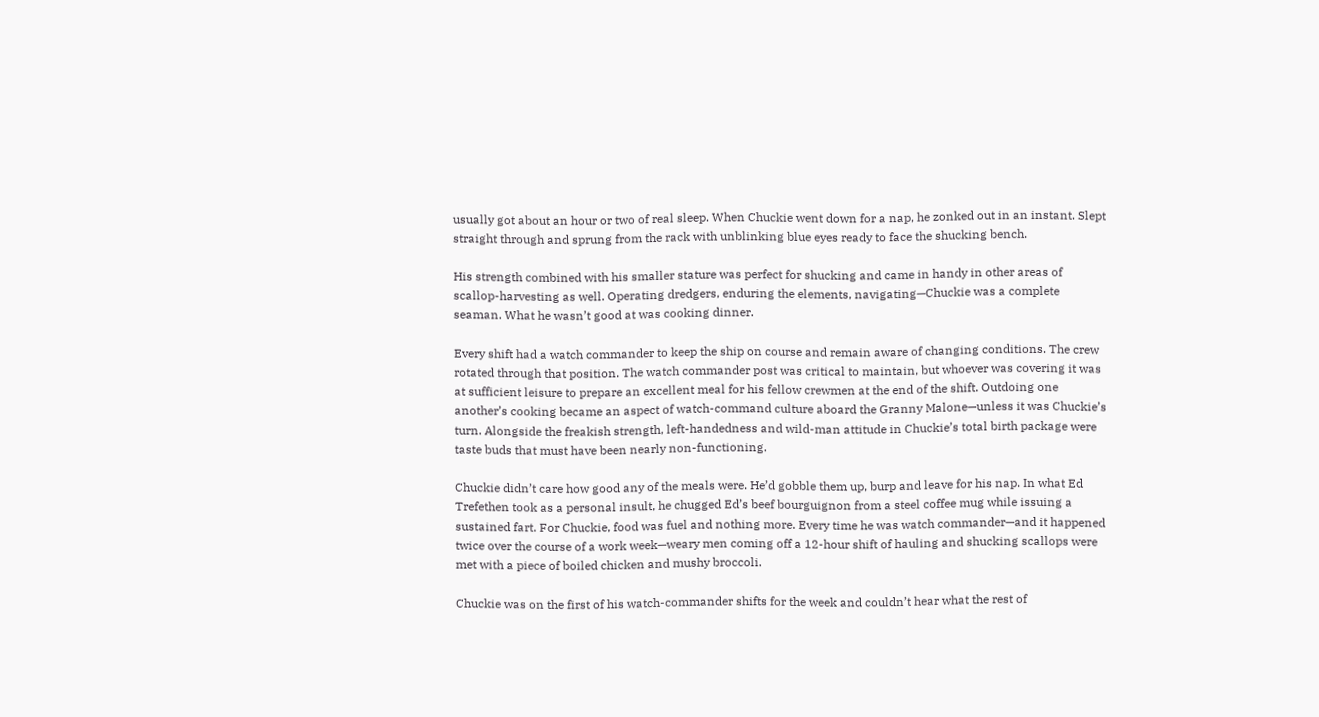usually got about an hour or two of real sleep. When Chuckie went down for a nap, he zonked out in an instant. Slept straight through and sprung from the rack with unblinking blue eyes ready to face the shucking bench.

His strength combined with his smaller stature was perfect for shucking and came in handy in other areas of scallop-harvesting as well. Operating dredgers, enduring the elements, navigating—Chuckie was a complete seaman. What he wasn’t good at was cooking dinner.

Every shift had a watch commander to keep the ship on course and remain aware of changing conditions. The crew rotated through that position. The watch commander post was critical to maintain, but whoever was covering it was at sufficient leisure to prepare an excellent meal for his fellow crewmen at the end of the shift. Outdoing one another’s cooking became an aspect of watch-command culture aboard the Granny Malone—unless it was Chuckie’s turn. Alongside the freakish strength, left-handedness and wild-man attitude in Chuckie’s total birth package were taste buds that must have been nearly non-functioning.

Chuckie didn’t care how good any of the meals were. He’d gobble them up, burp and leave for his nap. In what Ed Trefethen took as a personal insult, he chugged Ed’s beef bourguignon from a steel coffee mug while issuing a sustained fart. For Chuckie, food was fuel and nothing more. Every time he was watch commander—and it happened twice over the course of a work week—weary men coming off a 12-hour shift of hauling and shucking scallops were met with a piece of boiled chicken and mushy broccoli.

Chuckie was on the first of his watch-commander shifts for the week and couldn’t hear what the rest of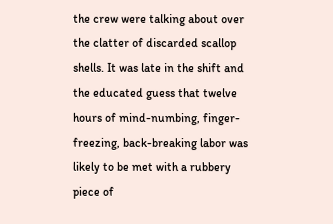the crew were talking about over the clatter of discarded scallop shells. It was late in the shift and the educated guess that twelve hours of mind-numbing, finger-freezing, back-breaking labor was likely to be met with a rubbery piece of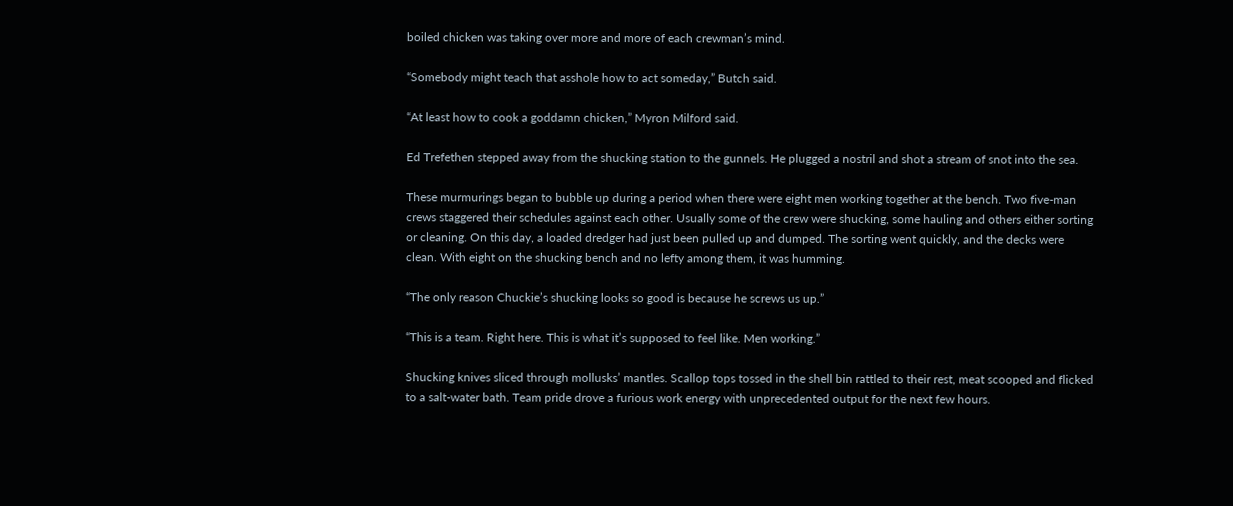boiled chicken was taking over more and more of each crewman’s mind.

“Somebody might teach that asshole how to act someday,” Butch said.

“At least how to cook a goddamn chicken,” Myron Milford said.

Ed Trefethen stepped away from the shucking station to the gunnels. He plugged a nostril and shot a stream of snot into the sea.

These murmurings began to bubble up during a period when there were eight men working together at the bench. Two five-man crews staggered their schedules against each other. Usually some of the crew were shucking, some hauling and others either sorting or cleaning. On this day, a loaded dredger had just been pulled up and dumped. The sorting went quickly, and the decks were clean. With eight on the shucking bench and no lefty among them, it was humming.

“The only reason Chuckie’s shucking looks so good is because he screws us up.”

“This is a team. Right here. This is what it’s supposed to feel like. Men working.”

Shucking knives sliced through mollusks’ mantles. Scallop tops tossed in the shell bin rattled to their rest, meat scooped and flicked to a salt-water bath. Team pride drove a furious work energy with unprecedented output for the next few hours.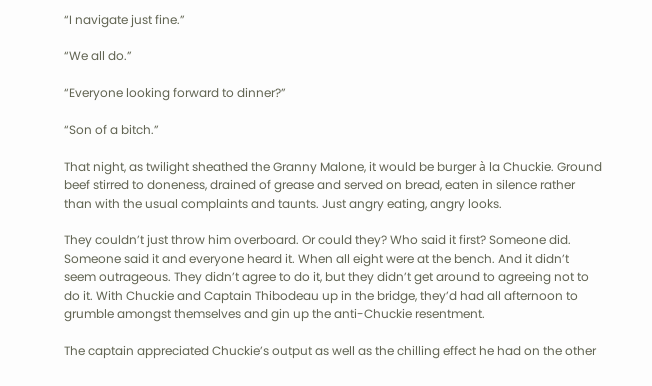“I navigate just fine.”

“We all do.”

“Everyone looking forward to dinner?”

“Son of a bitch.”

That night, as twilight sheathed the Granny Malone, it would be burger à la Chuckie. Ground beef stirred to doneness, drained of grease and served on bread, eaten in silence rather than with the usual complaints and taunts. Just angry eating, angry looks.

They couldn’t just throw him overboard. Or could they? Who said it first? Someone did. Someone said it and everyone heard it. When all eight were at the bench. And it didn’t seem outrageous. They didn’t agree to do it, but they didn’t get around to agreeing not to do it. With Chuckie and Captain Thibodeau up in the bridge, they’d had all afternoon to grumble amongst themselves and gin up the anti-Chuckie resentment.

The captain appreciated Chuckie’s output as well as the chilling effect he had on the other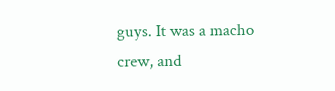guys. It was a macho crew, and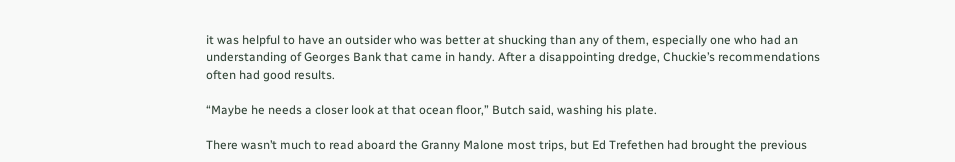it was helpful to have an outsider who was better at shucking than any of them, especially one who had an understanding of Georges Bank that came in handy. After a disappointing dredge, Chuckie’s recommendations often had good results.

“Maybe he needs a closer look at that ocean floor,” Butch said, washing his plate.

There wasn’t much to read aboard the Granny Malone most trips, but Ed Trefethen had brought the previous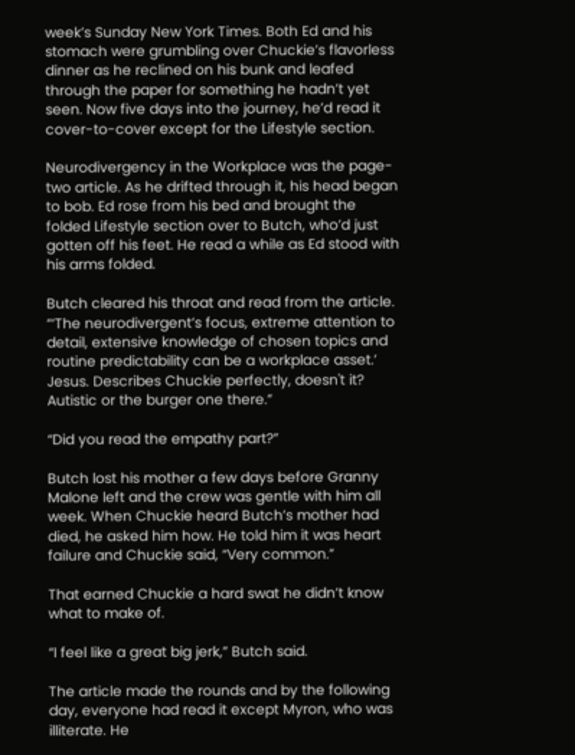week’s Sunday New York Times. Both Ed and his stomach were grumbling over Chuckie’s flavorless dinner as he reclined on his bunk and leafed through the paper for something he hadn’t yet seen. Now five days into the journey, he’d read it cover-to-cover except for the Lifestyle section.

Neurodivergency in the Workplace was the page-two article. As he drifted through it, his head began to bob. Ed rose from his bed and brought the folded Lifestyle section over to Butch, who’d just gotten off his feet. He read a while as Ed stood with his arms folded.

Butch cleared his throat and read from the article. “‘The neurodivergent’s focus, extreme attention to detail, extensive knowledge of chosen topics and routine predictability can be a workplace asset.’ Jesus. Describes Chuckie perfectly, doesn't it? Autistic or the burger one there.”

“Did you read the empathy part?”

Butch lost his mother a few days before Granny Malone left and the crew was gentle with him all week. When Chuckie heard Butch’s mother had died, he asked him how. He told him it was heart failure and Chuckie said, “Very common.”

That earned Chuckie a hard swat he didn’t know what to make of.

“I feel like a great big jerk,” Butch said.

The article made the rounds and by the following day, everyone had read it except Myron, who was illiterate. He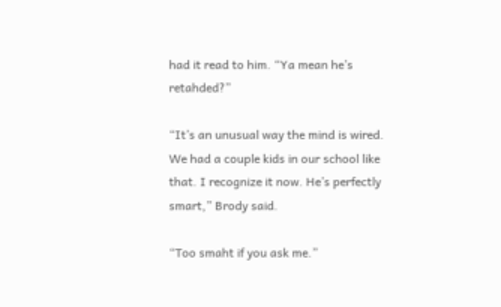had it read to him. “Ya mean he’s retahded?”

“It’s an unusual way the mind is wired. We had a couple kids in our school like that. I recognize it now. He’s perfectly smart,” Brody said.

“Too smaht if you ask me.”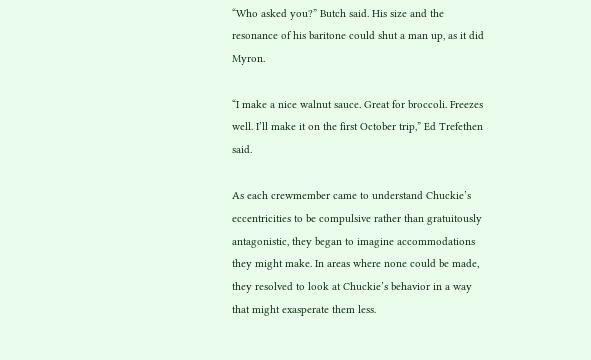“Who asked you?” Butch said. His size and the resonance of his baritone could shut a man up, as it did Myron.

“I make a nice walnut sauce. Great for broccoli. Freezes well. I’ll make it on the first October trip,” Ed Trefethen said.

As each crewmember came to understand Chuckie’s eccentricities to be compulsive rather than gratuitously antagonistic, they began to imagine accommodations they might make. In areas where none could be made, they resolved to look at Chuckie’s behavior in a way that might exasperate them less.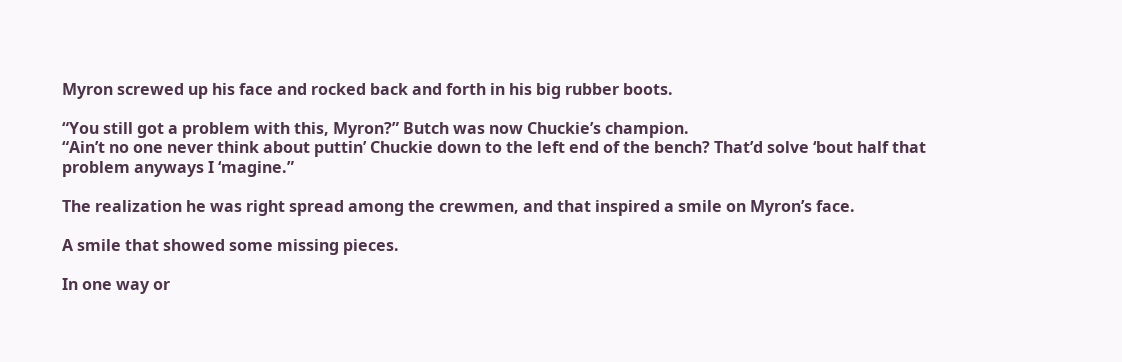Myron screwed up his face and rocked back and forth in his big rubber boots.

“You still got a problem with this, Myron?” Butch was now Chuckie’s champion.
“Ain’t no one never think about puttin’ Chuckie down to the left end of the bench? That’d solve ‘bout half that problem anyways I ‘magine.”

The realization he was right spread among the crewmen, and that inspired a smile on Myron’s face.

A smile that showed some missing pieces.

In one way or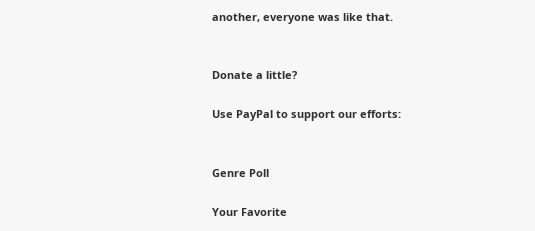another, everyone was like that.


Donate a little?

Use PayPal to support our efforts:


Genre Poll

Your Favorite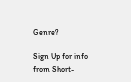Genre?

Sign Up for info from Short-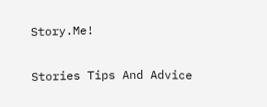Story.Me!

Stories Tips And Advice